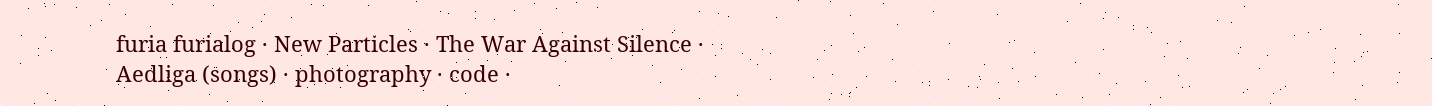furia furialog · New Particles · The War Against Silence · Aedliga (songs) · photography · code ·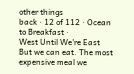other things
back · 12 of 112 · Ocean to Breakfast ·
West Until We're East
But we can eat. The most expensive meal we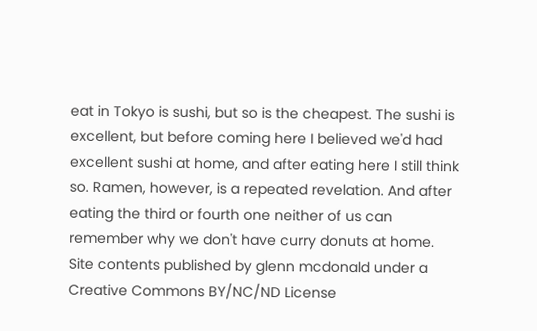eat in Tokyo is sushi, but so is the cheapest. The sushi is excellent, but before coming here I believed we'd had excellent sushi at home, and after eating here I still think so. Ramen, however, is a repeated revelation. And after eating the third or fourth one neither of us can remember why we don't have curry donuts at home.
Site contents published by glenn mcdonald under a Creative Commons BY/NC/ND License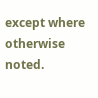except where otherwise noted.